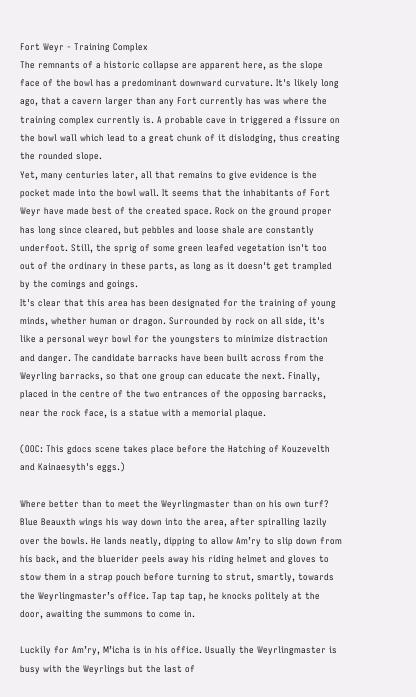Fort Weyr - Training Complex
The remnants of a historic collapse are apparent here, as the slope face of the bowl has a predominant downward curvature. It's likely long ago, that a cavern larger than any Fort currently has was where the training complex currently is. A probable cave in triggered a fissure on the bowl wall which lead to a great chunk of it dislodging, thus creating the rounded slope.
Yet, many centuries later, all that remains to give evidence is the pocket made into the bowl wall. It seems that the inhabitants of Fort Weyr have made best of the created space. Rock on the ground proper has long since cleared, but pebbles and loose shale are constantly underfoot. Still, the sprig of some green leafed vegetation isn't too out of the ordinary in these parts, as long as it doesn't get trampled by the comings and goings.
It's clear that this area has been designated for the training of young minds, whether human or dragon. Surrounded by rock on all side, it's like a personal weyr bowl for the youngsters to minimize distraction and danger. The candidate barracks have been built across from the Weyrling barracks, so that one group can educate the next. Finally, placed in the centre of the two entrances of the opposing barracks, near the rock face, is a statue with a memorial plaque.

(OOC: This gdocs scene takes place before the Hatching of Kouzevelth and Kainaesyth's eggs.)

Where better than to meet the Weyrlingmaster than on his own turf? Blue Beauxth wings his way down into the area, after spiralling lazily over the bowls. He lands neatly, dipping to allow Am’ry to slip down from his back, and the bluerider peels away his riding helmet and gloves to stow them in a strap pouch before turning to strut, smartly, towards the Weyrlingmaster’s office. Tap tap tap, he knocks politely at the door, awaiting the summons to come in.

Luckily for Am’ry, M’icha is in his office. Usually the Weyrlingmaster is busy with the Weyrlings but the last of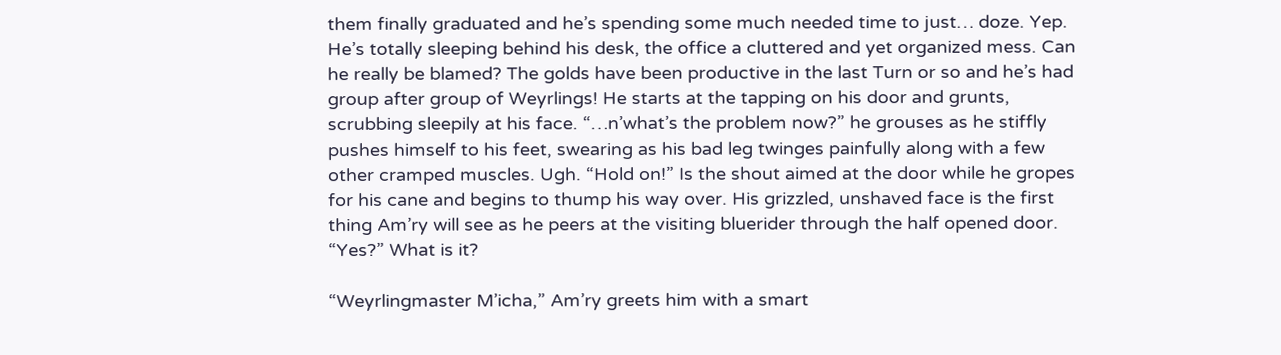them finally graduated and he’s spending some much needed time to just… doze. Yep. He’s totally sleeping behind his desk, the office a cluttered and yet organized mess. Can he really be blamed? The golds have been productive in the last Turn or so and he’s had group after group of Weyrlings! He starts at the tapping on his door and grunts, scrubbing sleepily at his face. “…n’what’s the problem now?” he grouses as he stiffly pushes himself to his feet, swearing as his bad leg twinges painfully along with a few other cramped muscles. Ugh. “Hold on!” Is the shout aimed at the door while he gropes for his cane and begins to thump his way over. His grizzled, unshaved face is the first thing Am’ry will see as he peers at the visiting bluerider through the half opened door. “Yes?” What is it?

“Weyrlingmaster M’icha,” Am’ry greets him with a smart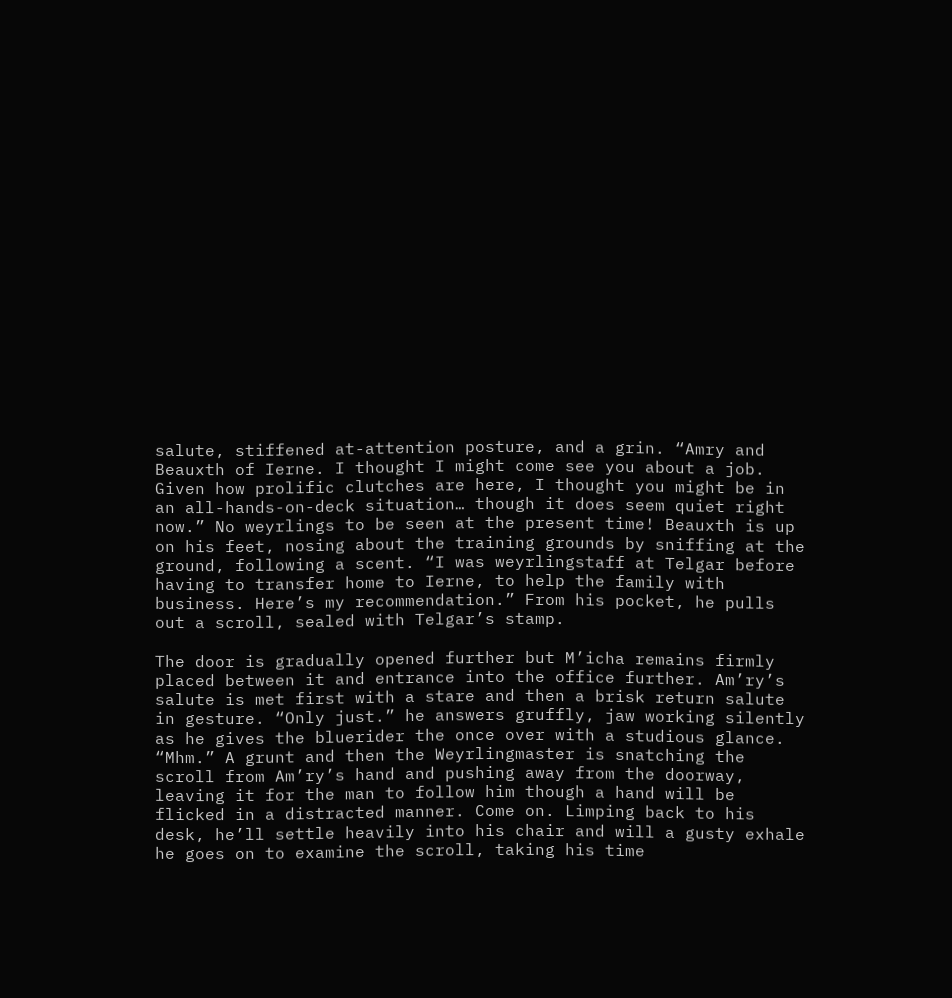salute, stiffened at-attention posture, and a grin. “Amry and Beauxth of Ierne. I thought I might come see you about a job. Given how prolific clutches are here, I thought you might be in an all-hands-on-deck situation… though it does seem quiet right now.” No weyrlings to be seen at the present time! Beauxth is up on his feet, nosing about the training grounds by sniffing at the ground, following a scent. “I was weyrlingstaff at Telgar before having to transfer home to Ierne, to help the family with business. Here’s my recommendation.” From his pocket, he pulls out a scroll, sealed with Telgar’s stamp.

The door is gradually opened further but M’icha remains firmly placed between it and entrance into the office further. Am’ry’s salute is met first with a stare and then a brisk return salute in gesture. “Only just.” he answers gruffly, jaw working silently as he gives the bluerider the once over with a studious glance. “Mhm.” A grunt and then the Weyrlingmaster is snatching the scroll from Am’ry’s hand and pushing away from the doorway, leaving it for the man to follow him though a hand will be flicked in a distracted manner. Come on. Limping back to his desk, he’ll settle heavily into his chair and will a gusty exhale he goes on to examine the scroll, taking his time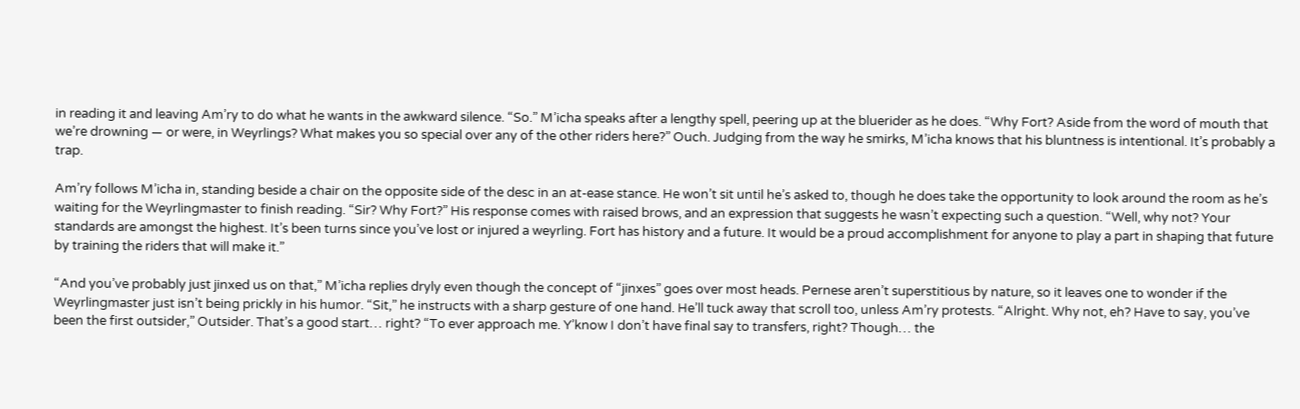in reading it and leaving Am’ry to do what he wants in the awkward silence. “So.” M’icha speaks after a lengthy spell, peering up at the bluerider as he does. “Why Fort? Aside from the word of mouth that we’re drowning — or were, in Weyrlings? What makes you so special over any of the other riders here?” Ouch. Judging from the way he smirks, M’icha knows that his bluntness is intentional. It’s probably a trap.

Am’ry follows M’icha in, standing beside a chair on the opposite side of the desc in an at-ease stance. He won’t sit until he’s asked to, though he does take the opportunity to look around the room as he’s waiting for the Weyrlingmaster to finish reading. “Sir? Why Fort?” His response comes with raised brows, and an expression that suggests he wasn’t expecting such a question. “Well, why not? Your standards are amongst the highest. It’s been turns since you’ve lost or injured a weyrling. Fort has history and a future. It would be a proud accomplishment for anyone to play a part in shaping that future by training the riders that will make it.”

“And you’ve probably just jinxed us on that,” M’icha replies dryly even though the concept of “jinxes” goes over most heads. Pernese aren’t superstitious by nature, so it leaves one to wonder if the Weyrlingmaster just isn’t being prickly in his humor. “Sit,” he instructs with a sharp gesture of one hand. He’ll tuck away that scroll too, unless Am’ry protests. “Alright. Why not, eh? Have to say, you’ve been the first outsider,” Outsider. That’s a good start… right? “To ever approach me. Y’know I don’t have final say to transfers, right? Though… the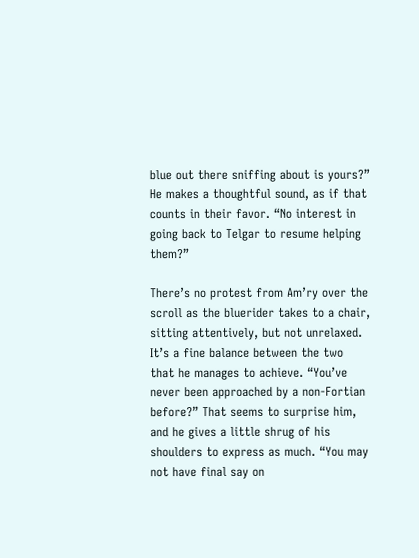blue out there sniffing about is yours?” He makes a thoughtful sound, as if that counts in their favor. “No interest in going back to Telgar to resume helping them?”

There’s no protest from Am’ry over the scroll as the bluerider takes to a chair, sitting attentively, but not unrelaxed. It’s a fine balance between the two that he manages to achieve. “You’ve never been approached by a non-Fortian before?” That seems to surprise him, and he gives a little shrug of his shoulders to express as much. “You may not have final say on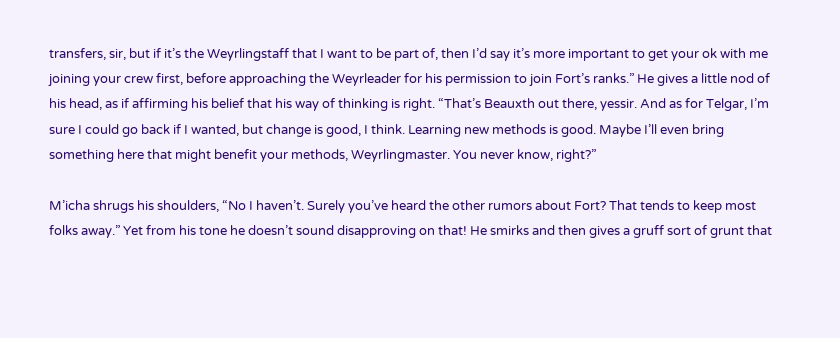transfers, sir, but if it’s the Weyrlingstaff that I want to be part of, then I’d say it’s more important to get your ok with me joining your crew first, before approaching the Weyrleader for his permission to join Fort’s ranks.” He gives a little nod of his head, as if affirming his belief that his way of thinking is right. “That’s Beauxth out there, yessir. And as for Telgar, I’m sure I could go back if I wanted, but change is good, I think. Learning new methods is good. Maybe I’ll even bring something here that might benefit your methods, Weyrlingmaster. You never know, right?”

M’icha shrugs his shoulders, “No I haven’t. Surely you’ve heard the other rumors about Fort? That tends to keep most folks away.” Yet from his tone he doesn’t sound disapproving on that! He smirks and then gives a gruff sort of grunt that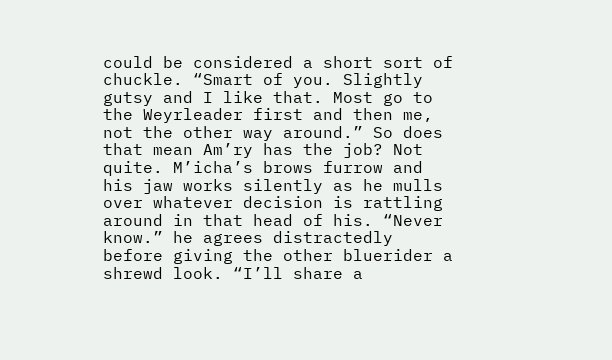could be considered a short sort of chuckle. “Smart of you. Slightly gutsy and I like that. Most go to the Weyrleader first and then me, not the other way around.” So does that mean Am’ry has the job? Not quite. M’icha’s brows furrow and his jaw works silently as he mulls over whatever decision is rattling around in that head of his. “Never know.” he agrees distractedly before giving the other bluerider a shrewd look. “I’ll share a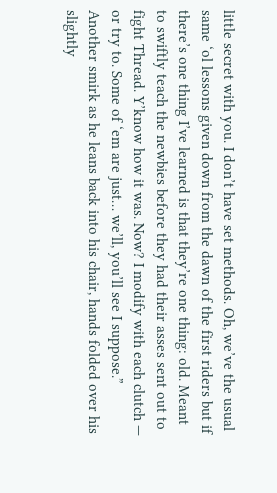little secret with you. I don’t have set methods. Oh, we’ve the usual same ‘ol lessons given down from the dawn of the first riders but if there’s one thing I’ve learned is that they’re one thing: old. Meant to swiftly teach the newbies before they had their asses sent out to fight Thread. Y’know how it was. Now? I modify with each clutch — or try to. Some of ‘em are just… we’ll, you’ll see I suppose.” Another smirk as he leans back into his chair, hands folded over his slightly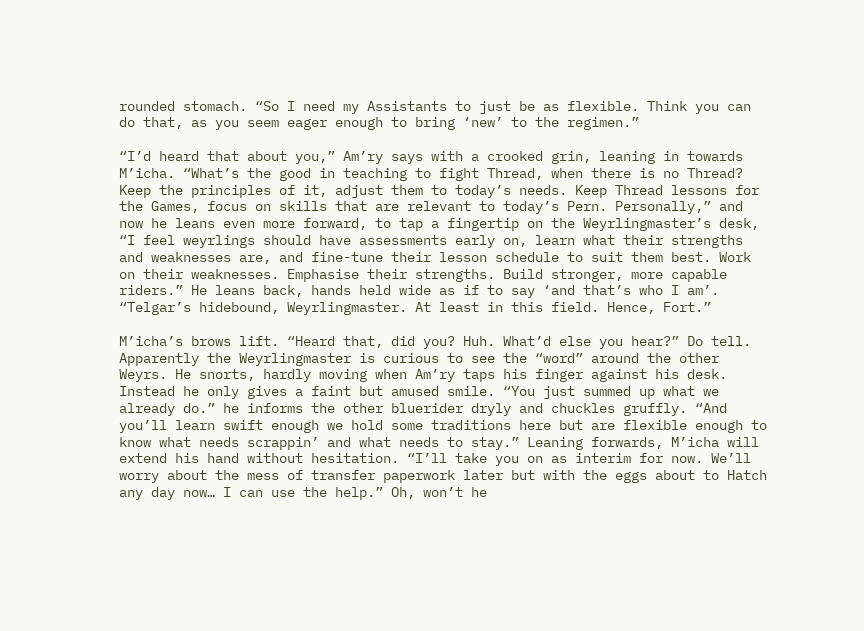rounded stomach. “So I need my Assistants to just be as flexible. Think you can do that, as you seem eager enough to bring ‘new’ to the regimen.”

“I’d heard that about you,” Am’ry says with a crooked grin, leaning in towards M’icha. “What’s the good in teaching to fight Thread, when there is no Thread? Keep the principles of it, adjust them to today’s needs. Keep Thread lessons for the Games, focus on skills that are relevant to today’s Pern. Personally,” and now he leans even more forward, to tap a fingertip on the Weyrlingmaster’s desk, “I feel weyrlings should have assessments early on, learn what their strengths and weaknesses are, and fine-tune their lesson schedule to suit them best. Work on their weaknesses. Emphasise their strengths. Build stronger, more capable riders.” He leans back, hands held wide as if to say ‘and that’s who I am’. “Telgar’s hidebound, Weyrlingmaster. At least in this field. Hence, Fort.”

M’icha’s brows lift. “Heard that, did you? Huh. What’d else you hear?” Do tell. Apparently the Weyrlingmaster is curious to see the “word” around the other Weyrs. He snorts, hardly moving when Am’ry taps his finger against his desk. Instead he only gives a faint but amused smile. “You just summed up what we already do.” he informs the other bluerider dryly and chuckles gruffly. “And you’ll learn swift enough we hold some traditions here but are flexible enough to know what needs scrappin’ and what needs to stay.” Leaning forwards, M’icha will extend his hand without hesitation. “I’ll take you on as interim for now. We’ll worry about the mess of transfer paperwork later but with the eggs about to Hatch any day now… I can use the help.” Oh, won’t he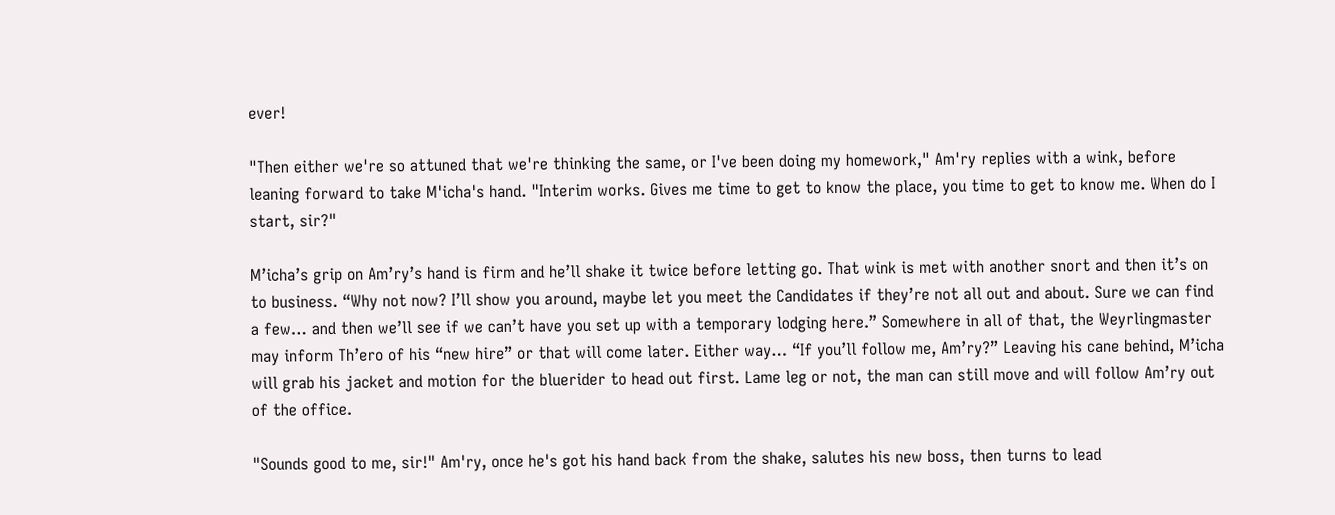ever!

"Then either we're so attuned that we're thinking the same, or I've been doing my homework," Am'ry replies with a wink, before leaning forward to take M'icha's hand. "Interim works. Gives me time to get to know the place, you time to get to know me. When do I start, sir?"

M’icha’s grip on Am’ry’s hand is firm and he’ll shake it twice before letting go. That wink is met with another snort and then it’s on to business. “Why not now? I’ll show you around, maybe let you meet the Candidates if they’re not all out and about. Sure we can find a few… and then we’ll see if we can’t have you set up with a temporary lodging here.” Somewhere in all of that, the Weyrlingmaster may inform Th’ero of his “new hire” or that will come later. Either way… “If you’ll follow me, Am’ry?” Leaving his cane behind, M’icha will grab his jacket and motion for the bluerider to head out first. Lame leg or not, the man can still move and will follow Am’ry out of the office.

"Sounds good to me, sir!" Am'ry, once he's got his hand back from the shake, salutes his new boss, then turns to lead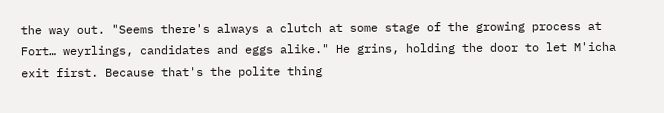the way out. "Seems there's always a clutch at some stage of the growing process at Fort… weyrlings, candidates and eggs alike." He grins, holding the door to let M'icha exit first. Because that's the polite thing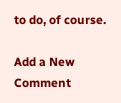to do, of course.

Add a New Comment